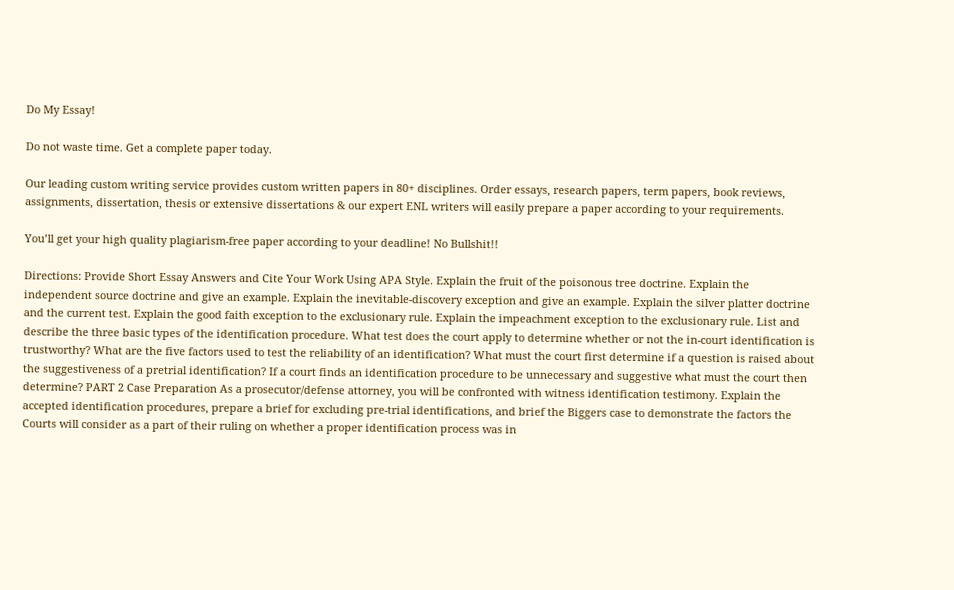Do My Essay!

Do not waste time. Get a complete paper today.

Our leading custom writing service provides custom written papers in 80+ disciplines. Order essays, research papers, term papers, book reviews, assignments, dissertation, thesis or extensive dissertations & our expert ENL writers will easily prepare a paper according to your requirements.

You’ll get your high quality plagiarism-free paper according to your deadline! No Bullshit!!

Directions: Provide Short Essay Answers and Cite Your Work Using APA Style. Explain the fruit of the poisonous tree doctrine. Explain the independent source doctrine and give an example. Explain the inevitable-discovery exception and give an example. Explain the silver platter doctrine and the current test. Explain the good faith exception to the exclusionary rule. Explain the impeachment exception to the exclusionary rule. List and describe the three basic types of the identification procedure. What test does the court apply to determine whether or not the in-court identification is trustworthy? What are the five factors used to test the reliability of an identification? What must the court first determine if a question is raised about the suggestiveness of a pretrial identification? If a court finds an identification procedure to be unnecessary and suggestive what must the court then determine? PART 2 Case Preparation As a prosecutor/defense attorney, you will be confronted with witness identification testimony. Explain the accepted identification procedures, prepare a brief for excluding pre-trial identifications, and brief the Biggers case to demonstrate the factors the Courts will consider as a part of their ruling on whether a proper identification process was in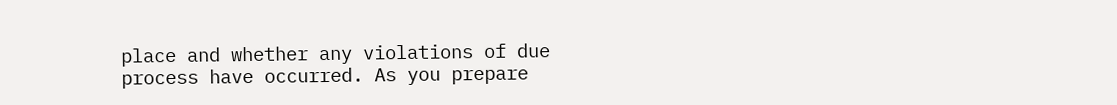place and whether any violations of due process have occurred. As you prepare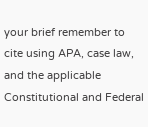your brief remember to cite using APA, case law, and the applicable Constitutional and Federal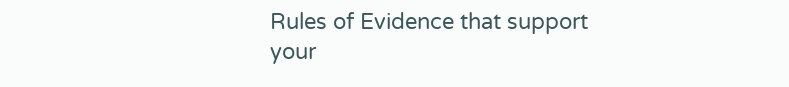Rules of Evidence that support your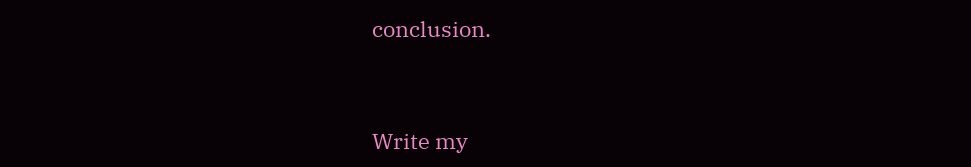conclusion.


Write my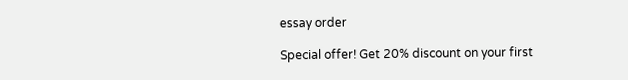essay order

Special offer! Get 20% discount on your first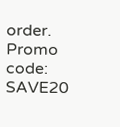order. Promo code: SAVE20